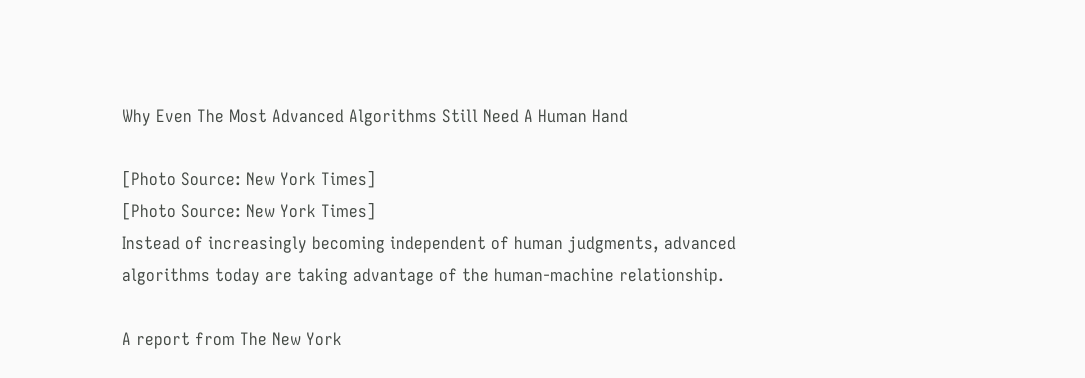Why Even The Most Advanced Algorithms Still Need A Human Hand

[Photo Source: New York Times]
[Photo Source: New York Times]
Instead of increasingly becoming independent of human judgments, advanced algorithms today are taking advantage of the human-machine relationship.

A report from The New York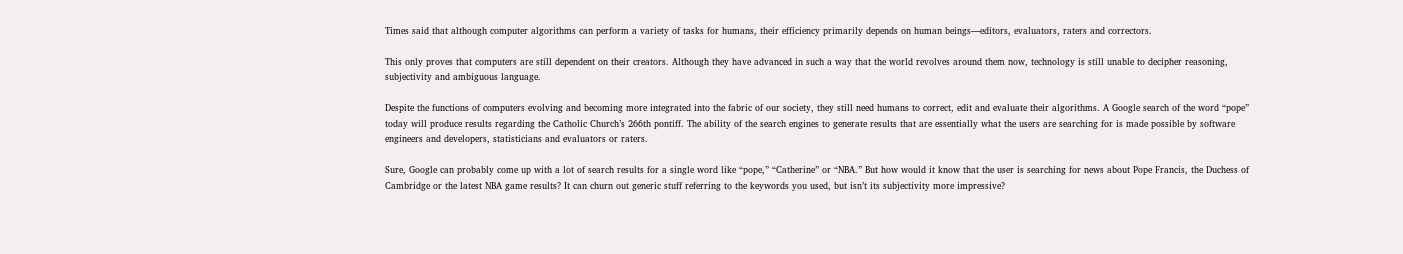Times said that although computer algorithms can perform a variety of tasks for humans, their efficiency primarily depends on human beings—editors, evaluators, raters and correctors.

This only proves that computers are still dependent on their creators. Although they have advanced in such a way that the world revolves around them now, technology is still unable to decipher reasoning, subjectivity and ambiguous language.

Despite the functions of computers evolving and becoming more integrated into the fabric of our society, they still need humans to correct, edit and evaluate their algorithms. A Google search of the word “pope” today will produce results regarding the Catholic Church’s 266th pontiff. The ability of the search engines to generate results that are essentially what the users are searching for is made possible by software engineers and developers, statisticians and evaluators or raters.

Sure, Google can probably come up with a lot of search results for a single word like “pope,” “Catherine” or “NBA.” But how would it know that the user is searching for news about Pope Francis, the Duchess of Cambridge or the latest NBA game results? It can churn out generic stuff referring to the keywords you used, but isn’t its subjectivity more impressive?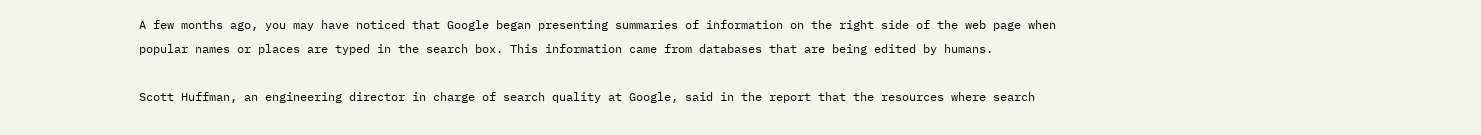A few months ago, you may have noticed that Google began presenting summaries of information on the right side of the web page when popular names or places are typed in the search box. This information came from databases that are being edited by humans.

Scott Huffman, an engineering director in charge of search quality at Google, said in the report that the resources where search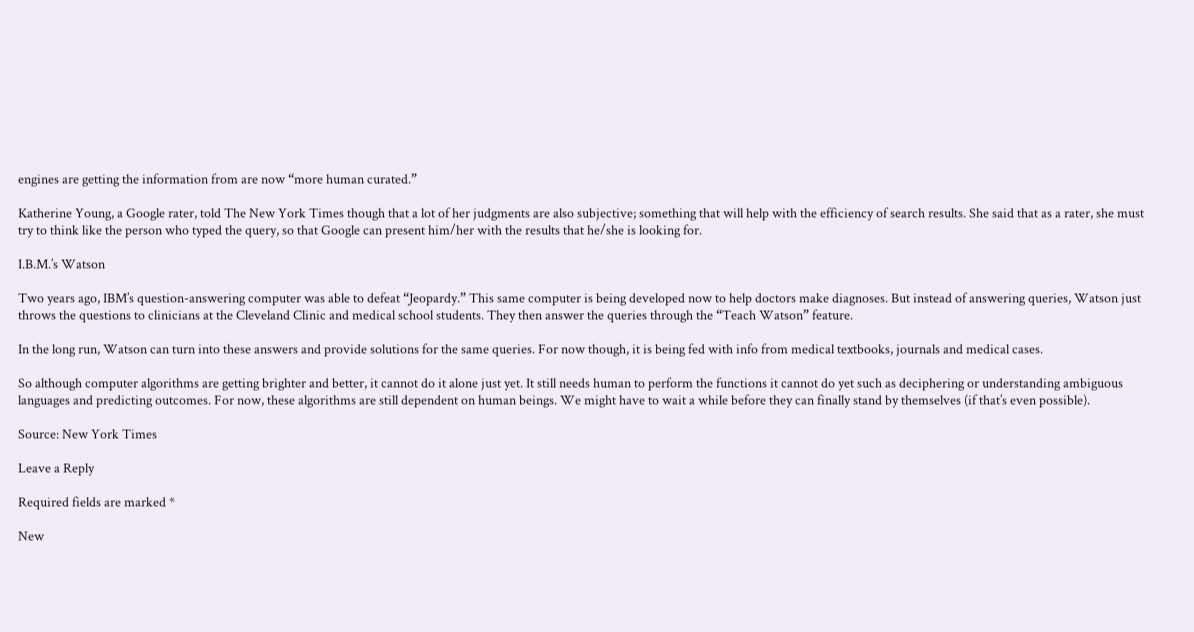engines are getting the information from are now “more human curated.”

Katherine Young, a Google rater, told The New York Times though that a lot of her judgments are also subjective; something that will help with the efficiency of search results. She said that as a rater, she must try to think like the person who typed the query, so that Google can present him/her with the results that he/she is looking for.

I.B.M.’s Watson

Two years ago, IBM’s question-answering computer was able to defeat “Jeopardy.” This same computer is being developed now to help doctors make diagnoses. But instead of answering queries, Watson just throws the questions to clinicians at the Cleveland Clinic and medical school students. They then answer the queries through the “Teach Watson” feature.

In the long run, Watson can turn into these answers and provide solutions for the same queries. For now though, it is being fed with info from medical textbooks, journals and medical cases.

So although computer algorithms are getting brighter and better, it cannot do it alone just yet. It still needs human to perform the functions it cannot do yet such as deciphering or understanding ambiguous languages and predicting outcomes. For now, these algorithms are still dependent on human beings. We might have to wait a while before they can finally stand by themselves (if that’s even possible).

Source: New York Times

Leave a Reply

Required fields are marked *

New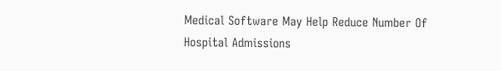Medical Software May Help Reduce Number Of Hospital Admissions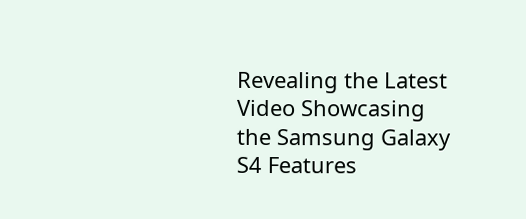Revealing the Latest Video Showcasing the Samsung Galaxy S4 Features